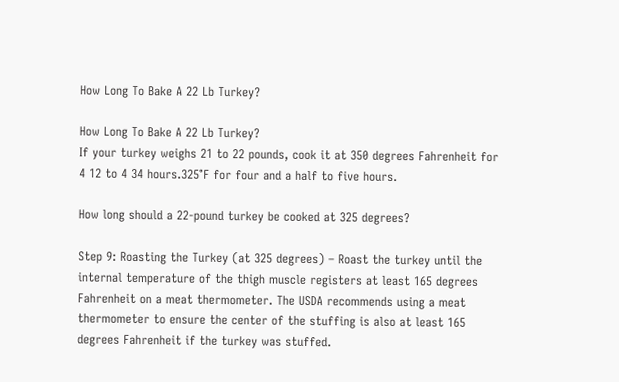How Long To Bake A 22 Lb Turkey?

How Long To Bake A 22 Lb Turkey?
If your turkey weighs 21 to 22 pounds, cook it at 350 degrees Fahrenheit for 4 12 to 4 34 hours.325°F for four and a half to five hours.

How long should a 22-pound turkey be cooked at 325 degrees?

Step 9: Roasting the Turkey (at 325 degrees) – Roast the turkey until the internal temperature of the thigh muscle registers at least 165 degrees Fahrenheit on a meat thermometer. The USDA recommends using a meat thermometer to ensure the center of the stuffing is also at least 165 degrees Fahrenheit if the turkey was stuffed.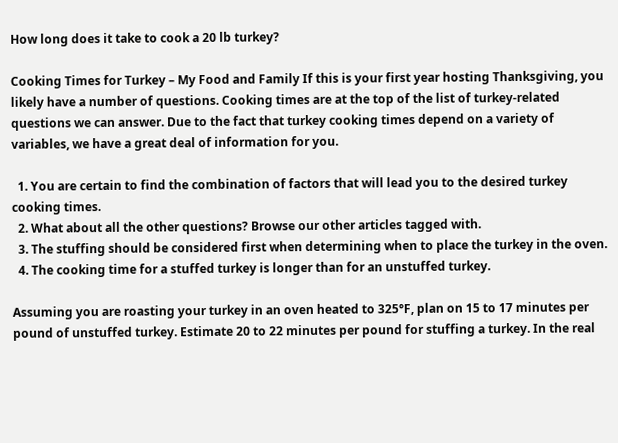How long does it take to cook a 20 lb turkey?

Cooking Times for Turkey – My Food and Family If this is your first year hosting Thanksgiving, you likely have a number of questions. Cooking times are at the top of the list of turkey-related questions we can answer. Due to the fact that turkey cooking times depend on a variety of variables, we have a great deal of information for you.

  1. You are certain to find the combination of factors that will lead you to the desired turkey cooking times.
  2. What about all the other questions? Browse our other articles tagged with.
  3. The stuffing should be considered first when determining when to place the turkey in the oven.
  4. The cooking time for a stuffed turkey is longer than for an unstuffed turkey.

Assuming you are roasting your turkey in an oven heated to 325°F, plan on 15 to 17 minutes per pound of unstuffed turkey. Estimate 20 to 22 minutes per pound for stuffing a turkey. In the real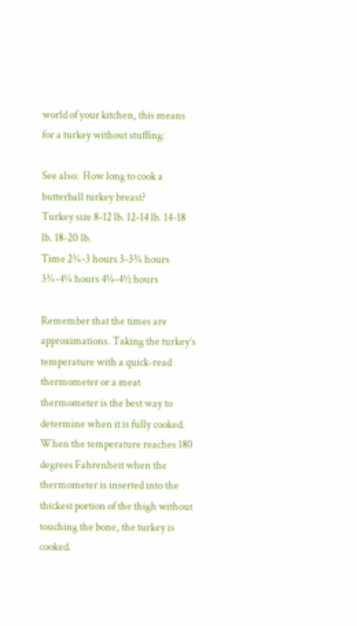world of your kitchen, this means for a turkey without stuffing:

See also:  How long to cook a butterball turkey breast?
Turkey size 8-12 lb. 12-14 lb. 14-18 lb. 18-20 lb.
Time 2¾-3 hours 3-3¾ hours 3¾-4¼ hours 4¼-4½ hours

Remember that the times are approximations. Taking the turkey’s temperature with a quick-read thermometer or a meat thermometer is the best way to determine when it is fully cooked. When the temperature reaches 180 degrees Fahrenheit when the thermometer is inserted into the thickest portion of the thigh without touching the bone, the turkey is cooked.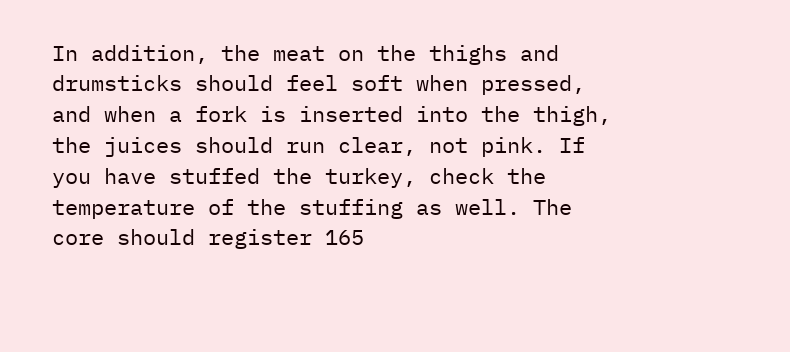In addition, the meat on the thighs and drumsticks should feel soft when pressed, and when a fork is inserted into the thigh, the juices should run clear, not pink. If you have stuffed the turkey, check the temperature of the stuffing as well. The core should register 165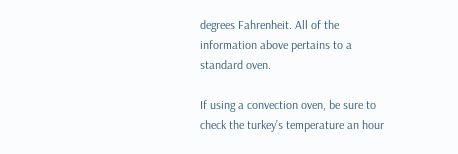degrees Fahrenheit. All of the information above pertains to a standard oven.

If using a convection oven, be sure to check the turkey’s temperature an hour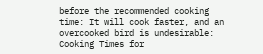before the recommended cooking time: It will cook faster, and an overcooked bird is undesirable: Cooking Times for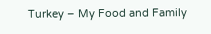Turkey – My Food and Family